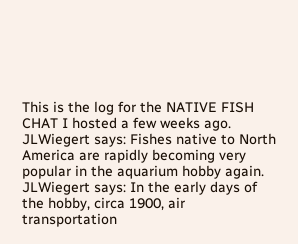This is the log for the NATIVE FISH CHAT I hosted a few weeks ago.
JLWiegert says: Fishes native to North America are rapidly becoming very
popular in the aquarium hobby again.
JLWiegert says: In the early days of the hobby, circa 1900, air
transportation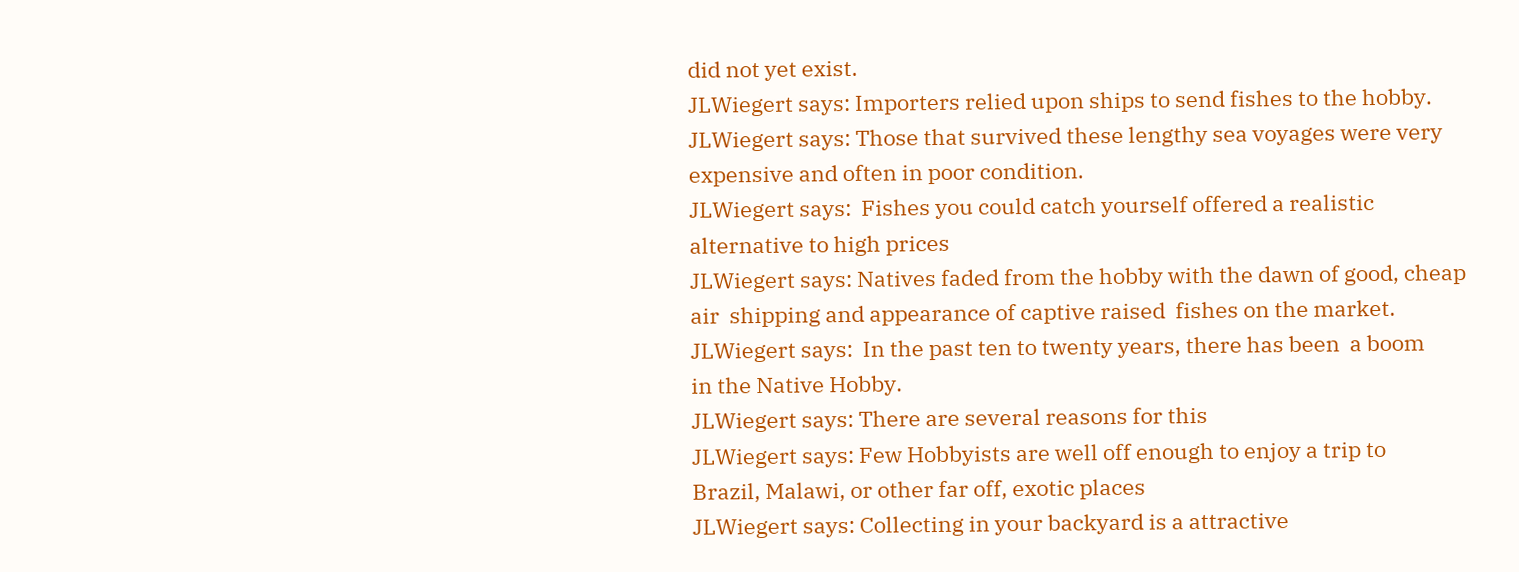did not yet exist.
JLWiegert says: Importers relied upon ships to send fishes to the hobby.
JLWiegert says: Those that survived these lengthy sea voyages were very
expensive and often in poor condition.
JLWiegert says:  Fishes you could catch yourself offered a realistic
alternative to high prices
JLWiegert says: Natives faded from the hobby with the dawn of good, cheap
air  shipping and appearance of captive raised  fishes on the market.
JLWiegert says:  In the past ten to twenty years, there has been  a boom
in the Native Hobby.
JLWiegert says: There are several reasons for this
JLWiegert says: Few Hobbyists are well off enough to enjoy a trip to
Brazil, Malawi, or other far off, exotic places
JLWiegert says: Collecting in your backyard is a attractive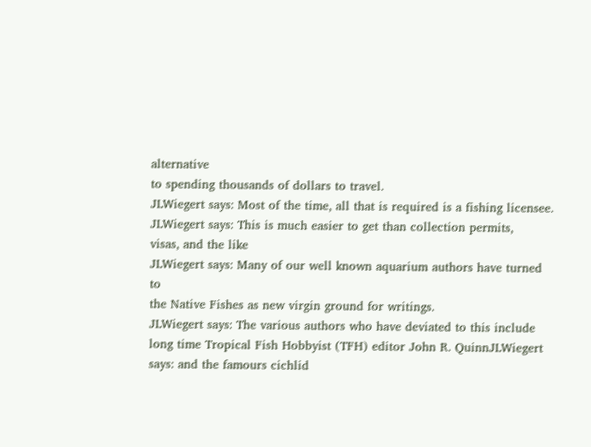alternative
to spending thousands of dollars to travel.
JLWiegert says: Most of the time, all that is required is a fishing licensee.
JLWiegert says: This is much easier to get than collection permits,
visas, and the like
JLWiegert says: Many of our well known aquarium authors have turned to
the Native Fishes as new virgin ground for writings.
JLWiegert says: The various authors who have deviated to this include
long time Tropical Fish Hobbyist (TFH) editor John R. QuinnJLWiegert
says: and the famours cichlid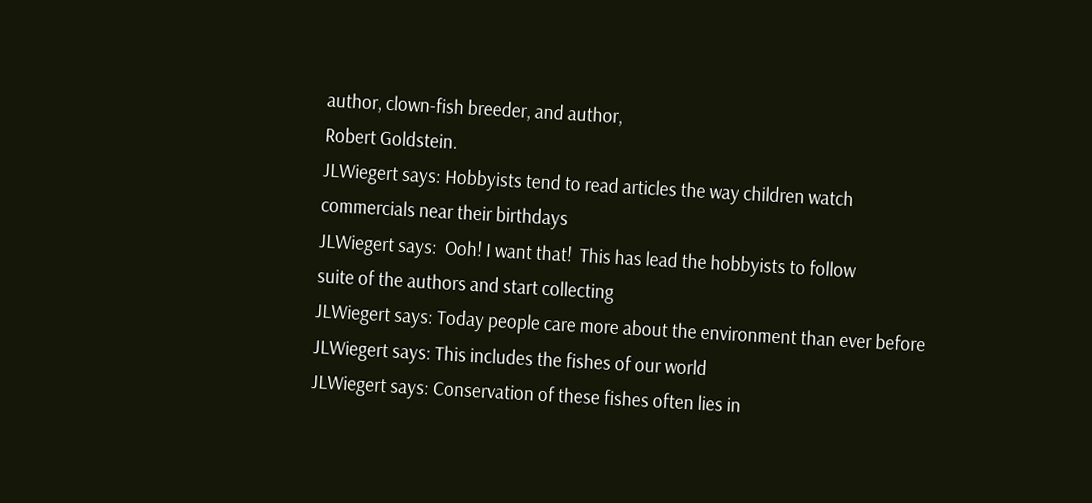author, clown-fish breeder, and author,
Robert Goldstein.
JLWiegert says: Hobbyists tend to read articles the way children watch
commercials near their birthdays
JLWiegert says:  Ooh! I want that!  This has lead the hobbyists to follow
suite of the authors and start collecting
JLWiegert says: Today people care more about the environment than ever before
JLWiegert says: This includes the fishes of our world
JLWiegert says: Conservation of these fishes often lies in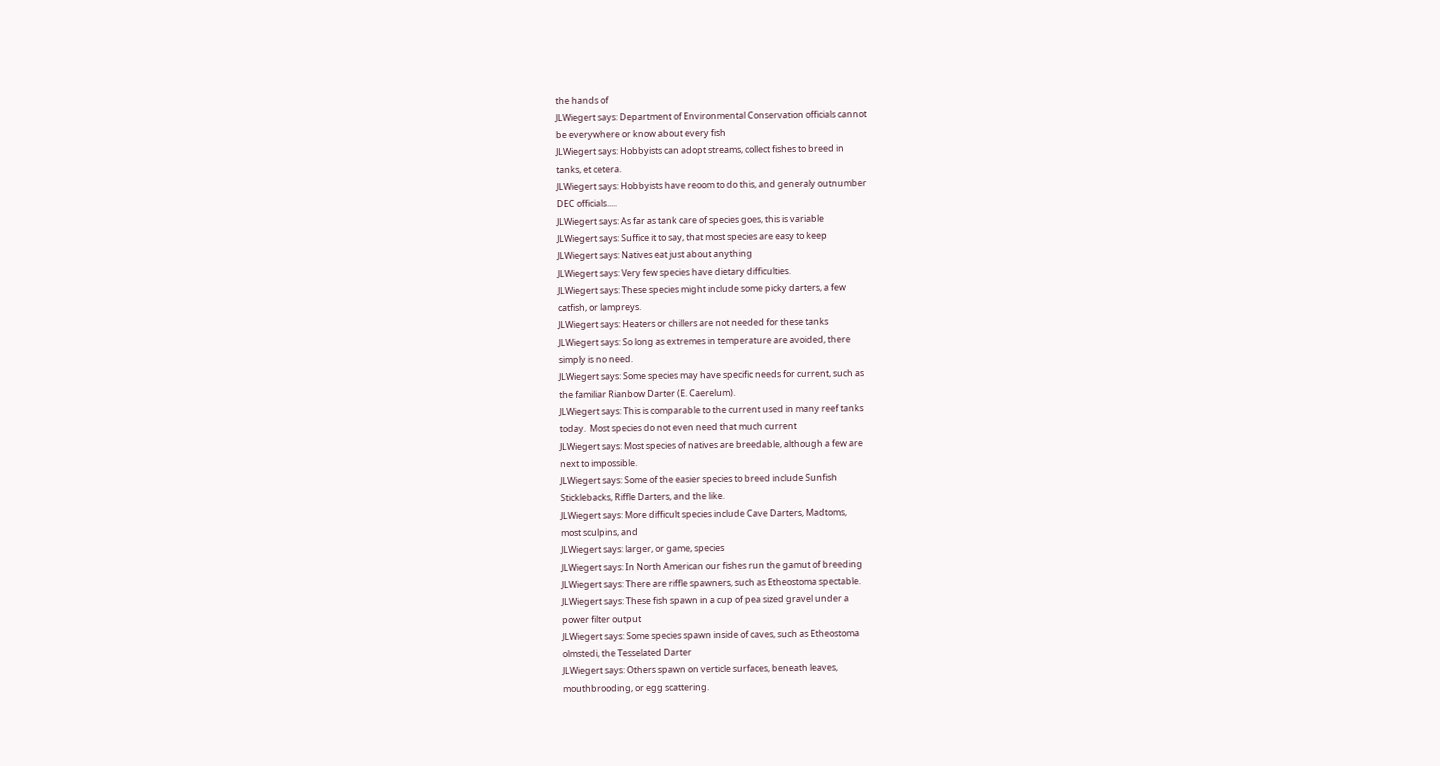the hands of
JLWiegert says: Department of Environmental Conservation officials cannot
be everywhere or know about every fish
JLWiegert says: Hobbyists can adopt streams, collect fishes to breed in
tanks, et cetera.
JLWiegert says: Hobbyists have reoom to do this, and generaly outnumber
DEC officials.....
JLWiegert says: As far as tank care of species goes, this is variable
JLWiegert says: Suffice it to say, that most species are easy to keep
JLWiegert says: Natives eat just about anything
JLWiegert says: Very few species have dietary difficulties.
JLWiegert says: These species might include some picky darters, a few
catfish, or lampreys.
JLWiegert says: Heaters or chillers are not needed for these tanks
JLWiegert says: So long as extremes in temperature are avoided, there
simply is no need.
JLWiegert says: Some species may have specific needs for current, such as
the familiar Rianbow Darter (E. Caerelum).
JLWiegert says: This is comparable to the current used in many reef tanks
today.  Most species do not even need that much current
JLWiegert says: Most species of natives are breedable, although a few are
next to impossible.
JLWiegert says: Some of the easier species to breed include Sunfish
Sticklebacks, Riffle Darters, and the like.
JLWiegert says: More difficult species include Cave Darters, Madtoms,
most sculpins, and
JLWiegert says: larger, or game, species
JLWiegert says: In North American our fishes run the gamut of breeding
JLWiegert says: There are riffle spawners, such as Etheostoma spectable.
JLWiegert says: These fish spawn in a cup of pea sized gravel under a
power filter output
JLWiegert says: Some species spawn inside of caves, such as Etheostoma
olmstedi, the Tesselated Darter
JLWiegert says: Others spawn on verticle surfaces, beneath leaves,
mouthbrooding, or egg scattering.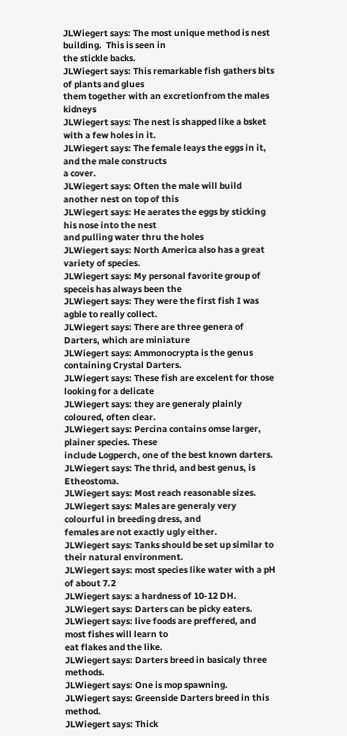JLWiegert says: The most unique method is nest building.  This is seen in
the stickle backs.
JLWiegert says: This remarkable fish gathers bits of plants and glues
them together with an excretionfrom the males  kidneys
JLWiegert says: The nest is shapped like a bsket with a few holes in it.
JLWiegert says: The female leays the eggs in it, and the male constructs
a cover.
JLWiegert says: Often the male will build another nest on top of this
JLWiegert says: He aerates the eggs by sticking his nose into the nest
and pulling water thru the holes
JLWiegert says: North America also has a great variety of species.
JLWiegert says: My personal favorite group of speceis has always been the
JLWiegert says: They were the first fish I was agble to really collect.
JLWiegert says: There are three genera of Darters, which are miniature
JLWiegert says: Ammonocrypta is the genus containing Crystal Darters.
JLWiegert says: These fish are excelent for those looking for a delicate
JLWiegert says: they are generaly plainly coloured, often clear.
JLWiegert says: Percina contains omse larger, plainer species. These
include Logperch, one of the best known darters.
JLWiegert says: The thrid, and best genus, is Etheostoma.
JLWiegert says: Most reach reasonable sizes.
JLWiegert says: Males are generaly very colourful in breeding dress, and
females are not exactly ugly either.
JLWiegert says: Tanks should be set up similar to their natural environment.
JLWiegert says: most species like water with a pH of about 7.2
JLWiegert says: a hardness of 10-12 DH.
JLWiegert says: Darters can be picky eaters.
JLWiegert says: live foods are preffered, and most fishes will learn to
eat flakes and the like.
JLWiegert says: Darters breed in basicaly three methods.
JLWiegert says: One is mop spawning.
JLWiegert says: Greenside Darters breed in this method.
JLWiegert says: Thick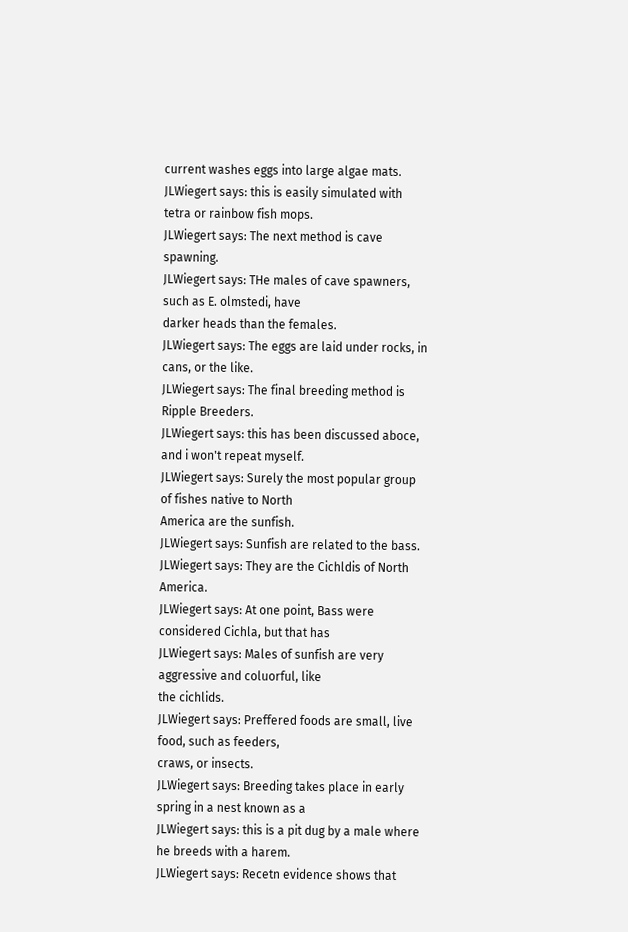current washes eggs into large algae mats.
JLWiegert says: this is easily simulated with tetra or rainbow fish mops.
JLWiegert says: The next method is cave spawning.
JLWiegert says: THe males of cave spawners, such as E. olmstedi, have
darker heads than the females.
JLWiegert says: The eggs are laid under rocks, in cans, or the like.
JLWiegert says: The final breeding method is Ripple Breeders.
JLWiegert says: this has been discussed aboce, and i won't repeat myself.
JLWiegert says: Surely the most popular group of fishes native to North
America are the sunfish.
JLWiegert says: Sunfish are related to the bass.
JLWiegert says: They are the Cichldis of North America.
JLWiegert says: At one point, Bass were considered Cichla, but that has
JLWiegert says: Males of sunfish are very aggressive and coluorful, like
the cichlids.
JLWiegert says: Preffered foods are small, live food, such as feeders,
craws, or insects.
JLWiegert says: Breeding takes place in early spring in a nest known as a
JLWiegert says: this is a pit dug by a male where he breeds with a harem.
JLWiegert says: Recetn evidence shows that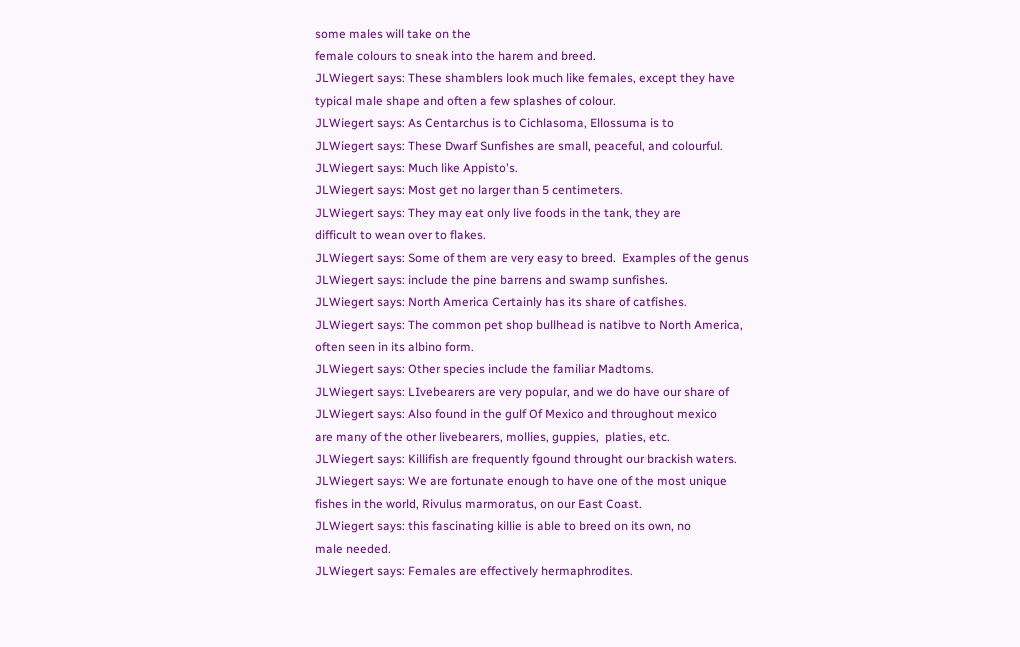some males will take on the
female colours to sneak into the harem and breed.
JLWiegert says: These shamblers look much like females, except they have
typical male shape and often a few splashes of colour.
JLWiegert says: As Centarchus is to Cichlasoma, Ellossuma is to
JLWiegert says: These Dwarf Sunfishes are small, peaceful, and colourful.
JLWiegert says: Much like Appisto's.
JLWiegert says: Most get no larger than 5 centimeters.
JLWiegert says: They may eat only live foods in the tank, they are
difficult to wean over to flakes.
JLWiegert says: Some of them are very easy to breed.  Examples of the genus
JLWiegert says: include the pine barrens and swamp sunfishes.
JLWiegert says: North America Certainly has its share of catfishes.
JLWiegert says: The common pet shop bullhead is natibve to North America,
often seen in its albino form.
JLWiegert says: Other species include the familiar Madtoms.
JLWiegert says: LIvebearers are very popular, and we do have our share of
JLWiegert says: Also found in the gulf Of Mexico and throughout mexico
are many of the other livebearers, mollies, guppies,  platies, etc.
JLWiegert says: Killifish are frequently fgound throught our brackish waters.
JLWiegert says: We are fortunate enough to have one of the most unique
fishes in the world, Rivulus marmoratus, on our East Coast.
JLWiegert says: this fascinating killie is able to breed on its own, no
male needed.
JLWiegert says: Females are effectively hermaphrodites.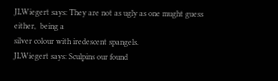JLWiegert says: They are not as ugly as one mught guess either,  being a
silver colour with iredescent spangels.
JLWiegert says: Sculpins our found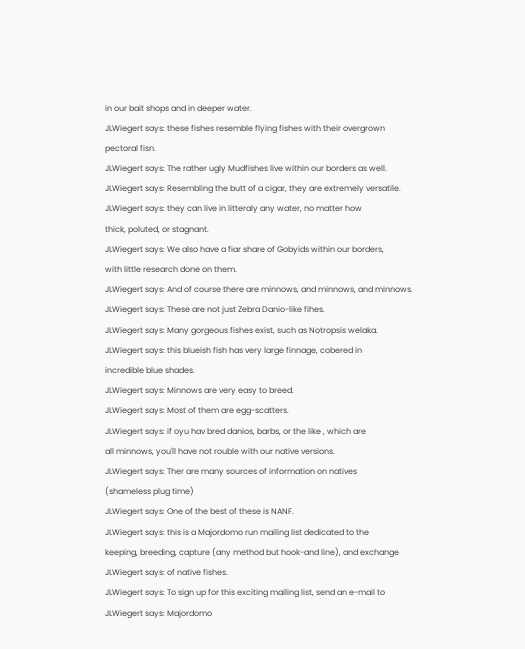in our bait shops and in deeper water.
JLWiegert says: these fishes resemble flying fishes with their overgrown
pectoral fisn.
JLWiegert says: The rather ugly Mudfishes live within our borders as well.
JLWiegert says: Resembling the butt of a cigar, they are extremely versatile.
JLWiegert says: they can live in litteraly any water, no matter how
thick, poluted, or stagnant.
JLWiegert says: We also have a fiar share of Gobyids within our borders,
with little research done on them.
JLWiegert says: And of course there are minnows, and minnows, and minnows.
JLWiegert says: These are not just Zebra Danio-like fihes.
JLWiegert says: Many gorgeous fishes exist, such as Notropsis welaka.
JLWiegert says: this blueish fish has very large finnage, cobered in
incredible blue shades.
JLWiegert says: Minnows are very easy to breed.
JLWiegert says: Most of them are egg-scatters.
JLWiegert says: if oyu hav bred danios, barbs, or the like , which are
all minnows, you'll have not rouble with our native versions.
JLWiegert says: Ther are many sources of information on natives
(shameless plug time)
JLWiegert says: One of the best of these is NANF.
JLWiegert says: this is a Majordomo run mailing list dedicated to the
keeping, breeding, capture (any method but hook-and line), and exchange
JLWiegert says: of native fishes.
JLWiegert says: To sign up for this exciting mailing list, send an e-mail to
JLWiegert says: Majordomo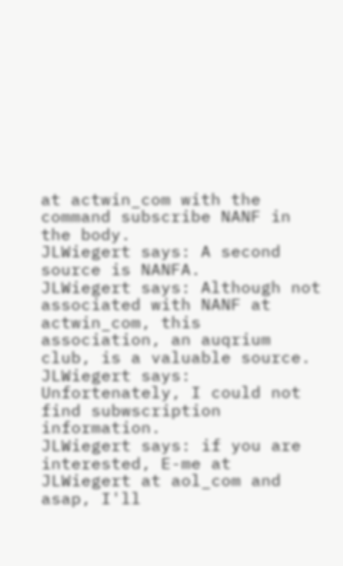at actwin_com with the command subscribe NANF in
the body.
JLWiegert says: A second source is NANFA.
JLWiegert says: Although not associated with NANF at actwin_com, this
association, an auqrium club, is a valuable source.
JLWiegert says: Unfortenately, I could not find subwscription information.
JLWiegert says: if you are interested, E-me at JLWiegert at aol_com and
asap, I'll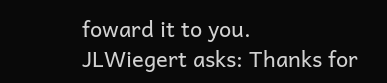foward it to you.
JLWiegert asks: Thanks for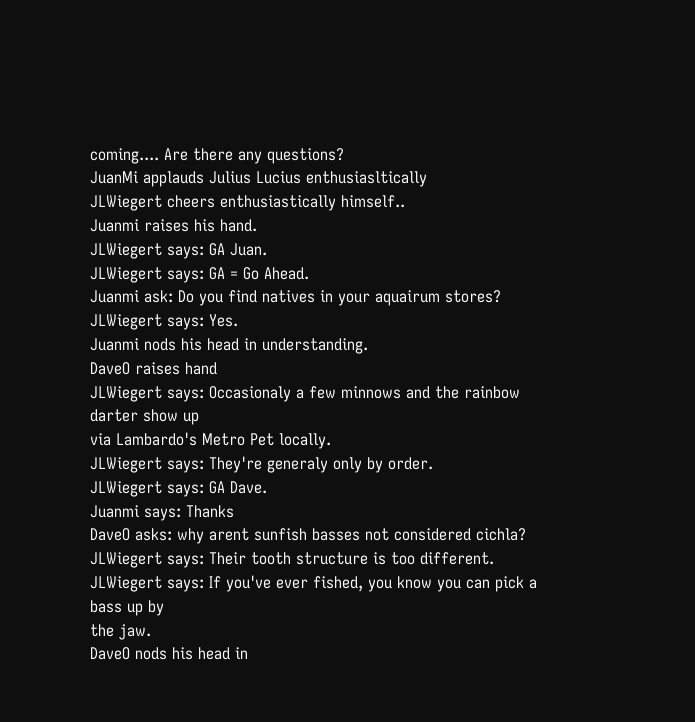coming.... Are there any questions?
JuanMi applauds Julius Lucius enthusiasltically
JLWiegert cheers enthusiastically himself..
Juanmi raises his hand.
JLWiegert says: GA Juan.
JLWiegert says: GA = Go Ahead.
Juanmi ask: Do you find natives in your aquairum stores?
JLWiegert says: Yes.
Juanmi nods his head in understanding.
DaveO raises hand
JLWiegert says: Occasionaly a few minnows and the rainbow darter show up
via Lambardo's Metro Pet locally.
JLWiegert says: They're generaly only by order.
JLWiegert says: GA Dave.
Juanmi says: Thanks
DaveO asks: why arent sunfish basses not considered cichla?
JLWiegert says: Their tooth structure is too different.
JLWiegert says: If you've ever fished, you know you can pick a bass up by
the jaw.
DaveO nods his head in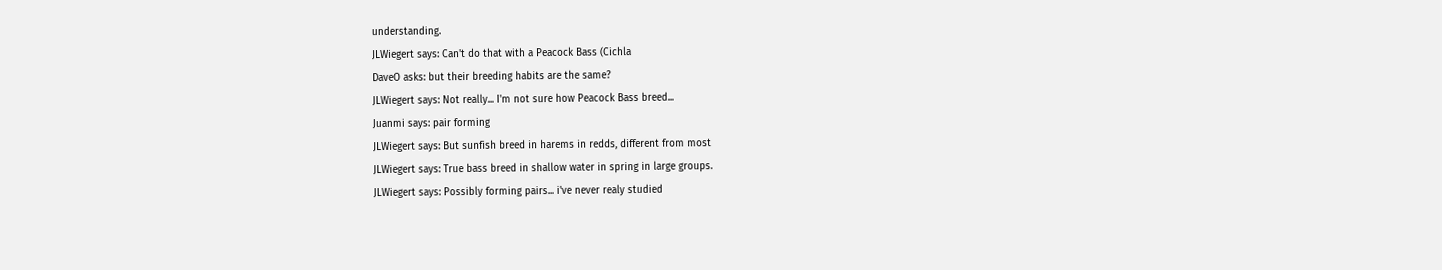understanding.
JLWiegert says: Can't do that with a Peacock Bass (Cichla
DaveO asks: but their breeding habits are the same?
JLWiegert says: Not really... I'm not sure how Peacock Bass breed...
Juanmi says: pair forming
JLWiegert says: But sunfish breed in harems in redds, different from most
JLWiegert says: True bass breed in shallow water in spring in large groups.
JLWiegert says: Possibly forming pairs... i've never realy studied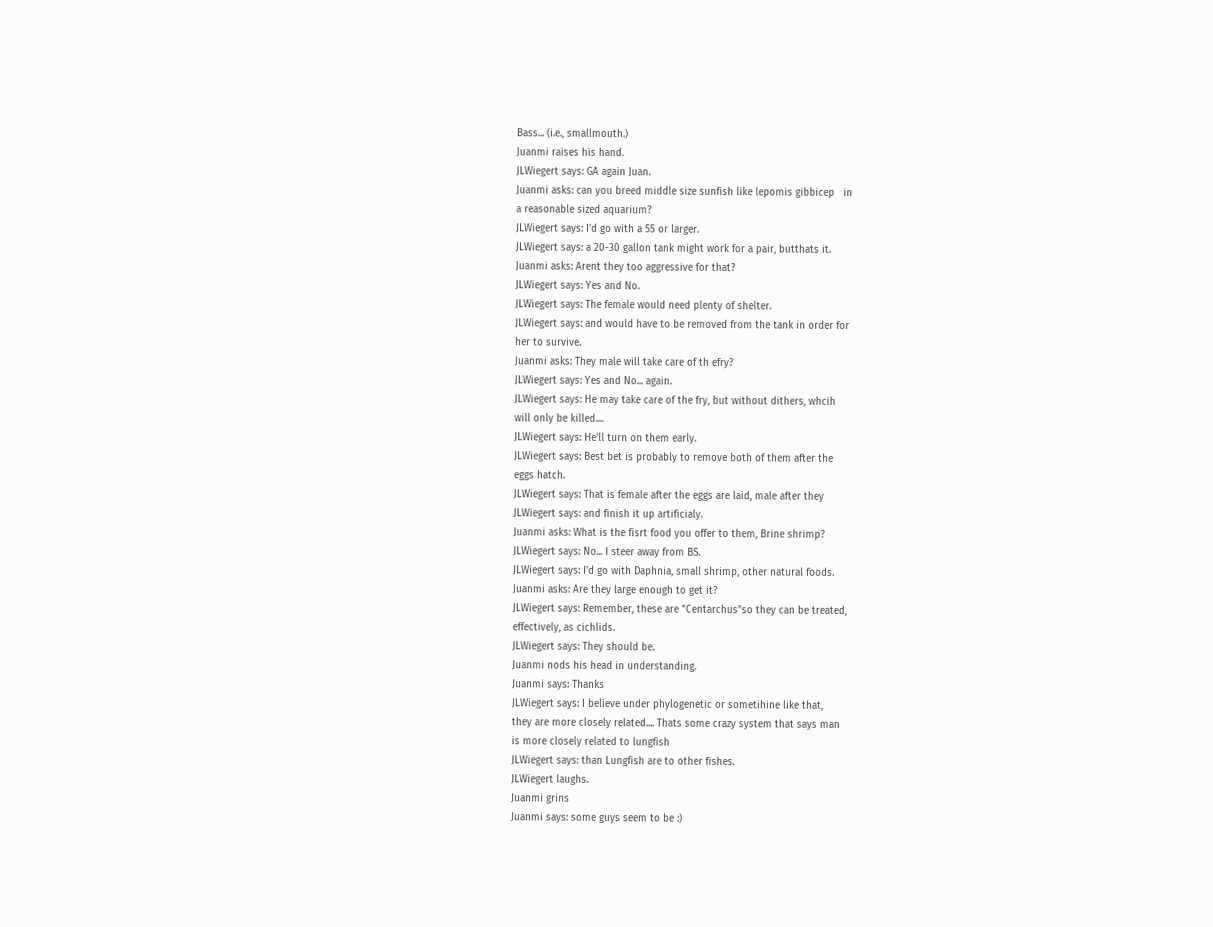Bass... (i.e., smallmouth.)
Juanmi raises his hand.
JLWiegert says: GA again Juan.
Juanmi asks: can you breed middle size sunfish like lepomis gibbicep   in
a reasonable sized aquarium?
JLWiegert says: I'd go with a 55 or larger.
JLWiegert says: a 20-30 gallon tank might work for a pair, butthats it.
Juanmi asks: Arent they too aggressive for that?
JLWiegert says: Yes and No.
JLWiegert says: The female would need plenty of shelter.
JLWiegert says: and would have to be removed from the tank in order for
her to survive.
Juanmi asks: They male will take care of th efry?
JLWiegert says: Yes and No... again.
JLWiegert says: He may take care of the fry, but without dithers, whcih
will only be killed....
JLWiegert says: He'll turn on them early.
JLWiegert says: Best bet is probably to remove both of them after the
eggs hatch.
JLWiegert says: That is female after the eggs are laid, male after they
JLWiegert says: and finish it up artificialy.
Juanmi asks: What is the fisrt food you offer to them, Brine shrimp?
JLWiegert says: No... I steer away from BS.
JLWiegert says: I'd go with Daphnia, small shrimp, other natural foods.
Juanmi asks: Are they large enough to get it?
JLWiegert says: Remember, these are "Centarchus"so they can be treated,
effectively, as cichlids.
JLWiegert says: They should be.
Juanmi nods his head in understanding.
Juanmi says: Thanks
JLWiegert says: I believe under phylogenetic or sometihine like that,
they are more closely related.... Thats some crazy system that says man
is more closely related to lungfish
JLWiegert says: than Lungfish are to other fishes.
JLWiegert laughs.
Juanmi grins
Juanmi says: some guys seem to be :)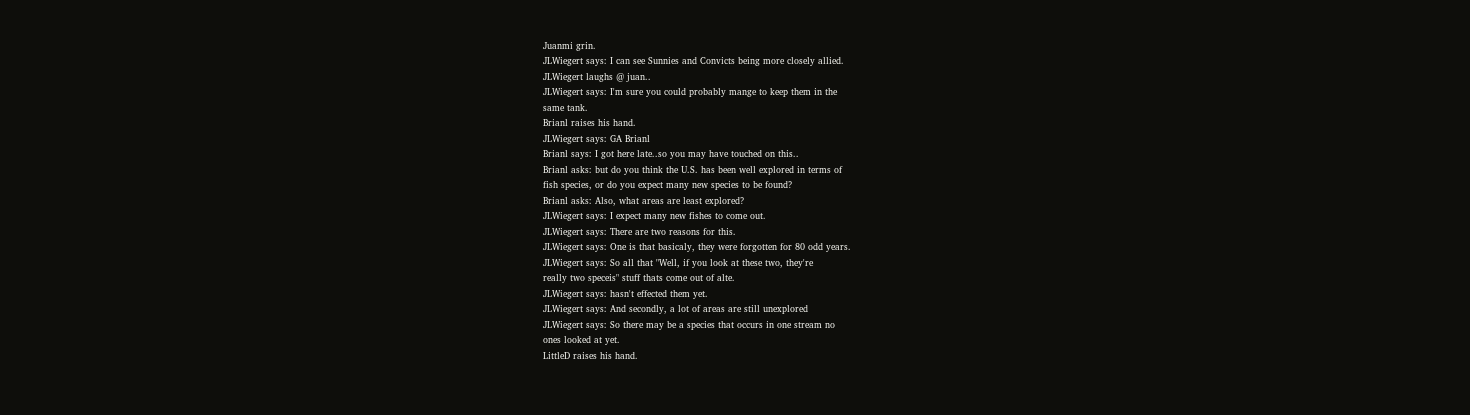Juanmi grin.
JLWiegert says: I can see Sunnies and Convicts being more closely allied.
JLWiegert laughs @ juan..
JLWiegert says: I'm sure you could probably mange to keep them in the
same tank.
Brianl raises his hand.
JLWiegert says: GA Brianl
Brianl says: I got here late..so you may have touched on this..
Brianl asks: but do you think the U.S. has been well explored in terms of
fish species, or do you expect many new species to be found?
Brianl asks: Also, what areas are least explored?
JLWiegert says: I expect many new fishes to come out.
JLWiegert says: There are two reasons for this.
JLWiegert says: One is that basicaly, they were forgotten for 80 odd years.
JLWiegert says: So all that "Well, if you look at these two, they're
really two speceis" stuff thats come out of alte.
JLWiegert says: hasn't effected them yet.
JLWiegert says: And secondly, a lot of areas are still unexplored
JLWiegert says: So there may be a species that occurs in one stream no
ones looked at yet.
LittleD raises his hand.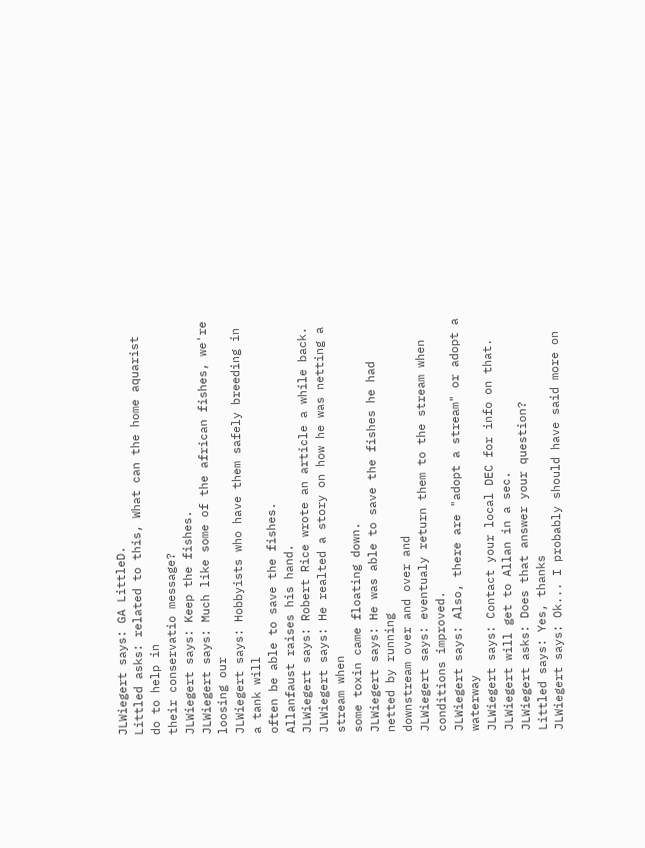JLWiegert says: GA LittleD.
Littled asks: related to this, What can the home aquarist do to help in
their conservatio message?
JLWiegert says: Keep the fishes.
JLWiegert says: Much like some of the african fishes, we're loosing our
JLWiegert says: Hobbyists who have them safely breeding in a tank will
often be able to save the fishes.
Allanfaust raises his hand.
JLWiegert says: Robert Rice wrote an article a while back.
JLWiegert says: He realted a story on how he was netting a stream when
some toxin came floating down.
JLWiegert says: He was able to save the fishes he had netted by running
downstream over and over and
JLWiegert says: eventualy return them to the stream when conditions improved.
JLWiegert says: Also, there are "adopt a stream" or adopt a waterway
JLWiegert says: Contact your local DEC for info on that.
JLWiegert will get to Allan in a sec.
JLWiegert asks: Does that answer your question?
Littled says: Yes, thanks
JLWiegert says: Ok... I probably should have said more on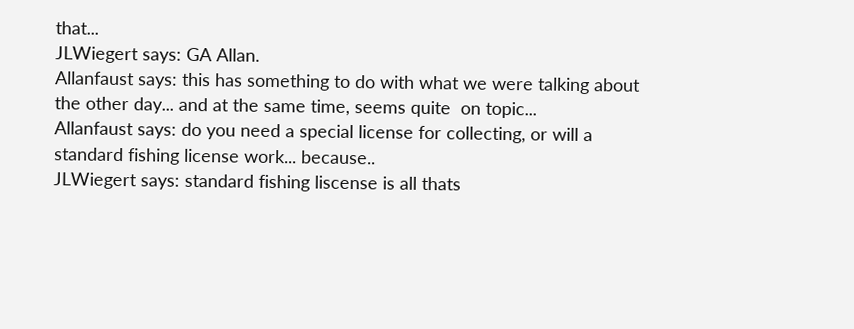that...
JLWiegert says: GA Allan.
Allanfaust says: this has something to do with what we were talking about
the other day... and at the same time, seems quite  on topic...
Allanfaust says: do you need a special license for collecting, or will a
standard fishing license work... because..
JLWiegert says: standard fishing liscense is all thats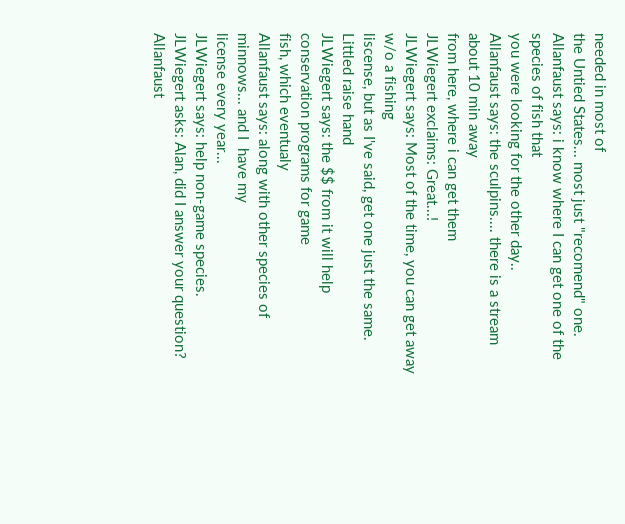needed in most of
the Untied States... most just "recomend" one.
Allanfaust says: i know where I can get one of the species of fish that
you were looking for the other day..
Allanfaust says: the sculpins.... there is a stream about 10 min away
from here, where i can get them
JLWiegert exclaims: Great...!
JLWiegert says: Most of the time, you can get away w/o a fishing
liscense, but as I've said, get one just the same.
Littled raise hand
JLWiegert says: the $$ from it will help conservation programs for game
fish, which eventualy
Allanfaust says: along with other species of minnows... and I  have my
license every year...
JLWiegert says: help non-game species.
JLWiegert asks: Alan, did I answer your question?
Allanfaust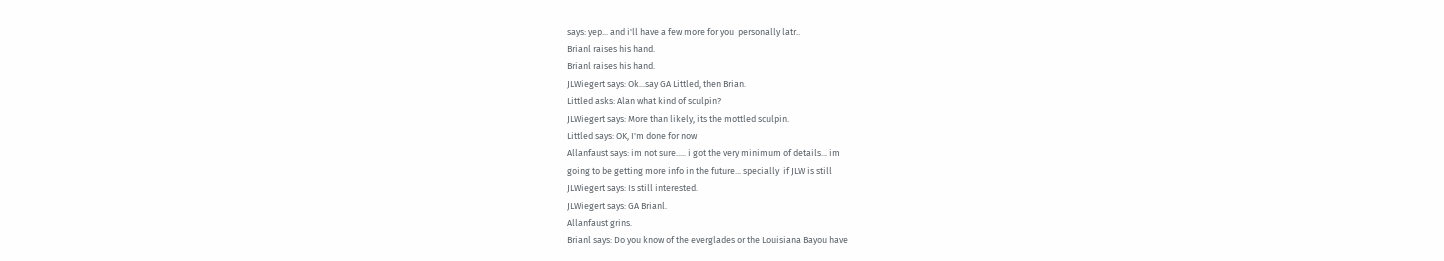says: yep... and i'll have a few more for you  personally latr..
Brianl raises his hand.
Brianl raises his hand.
JLWiegert says: Ok...say GA Littled, then Brian.
Littled asks: Alan what kind of sculpin?
JLWiegert says: More than likely, its the mottled sculpin.
Littled says: OK, I'm done for now
Allanfaust says: im not sure..... i got the very minimum of details... im
going to be getting more info in the future... specially  if JLW is still
JLWiegert says: Is still interested.
JLWiegert says: GA Brianl.
Allanfaust grins.
Brianl says: Do you know of the everglades or the Louisiana Bayou have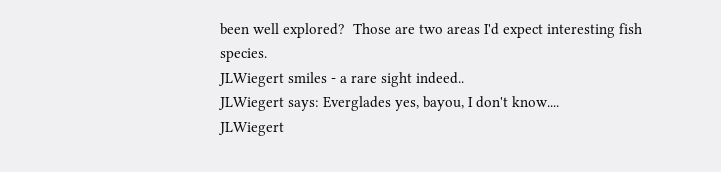been well explored?  Those are two areas I'd expect interesting fish species.
JLWiegert smiles - a rare sight indeed..
JLWiegert says: Everglades yes, bayou, I don't know....
JLWiegert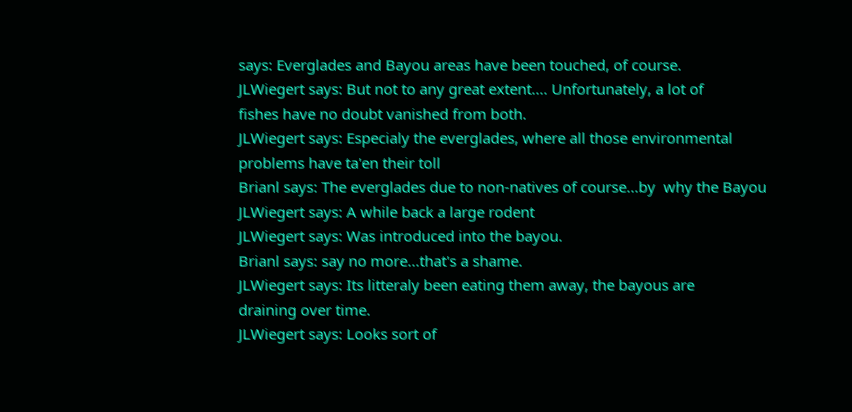says: Everglades and Bayou areas have been touched, of course.
JLWiegert says: But not to any great extent.... Unfortunately, a lot of
fishes have no doubt vanished from both.
JLWiegert says: Especialy the everglades, where all those environmental
problems have ta'en their toll
Brianl says: The everglades due to non-natives of course...by  why the Bayou
JLWiegert says: A while back a large rodent
JLWiegert says: Was introduced into the bayou.
Brianl says: say no more...that's a shame.
JLWiegert says: Its litteraly been eating them away, the bayous are
draining over time.
JLWiegert says: Looks sort of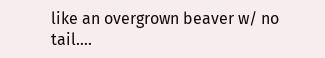like an overgrown beaver w/ no tail....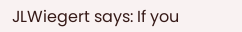JLWiegert says: If you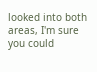looked into both areas, I'm sure you could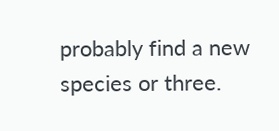probably find a new species or three.